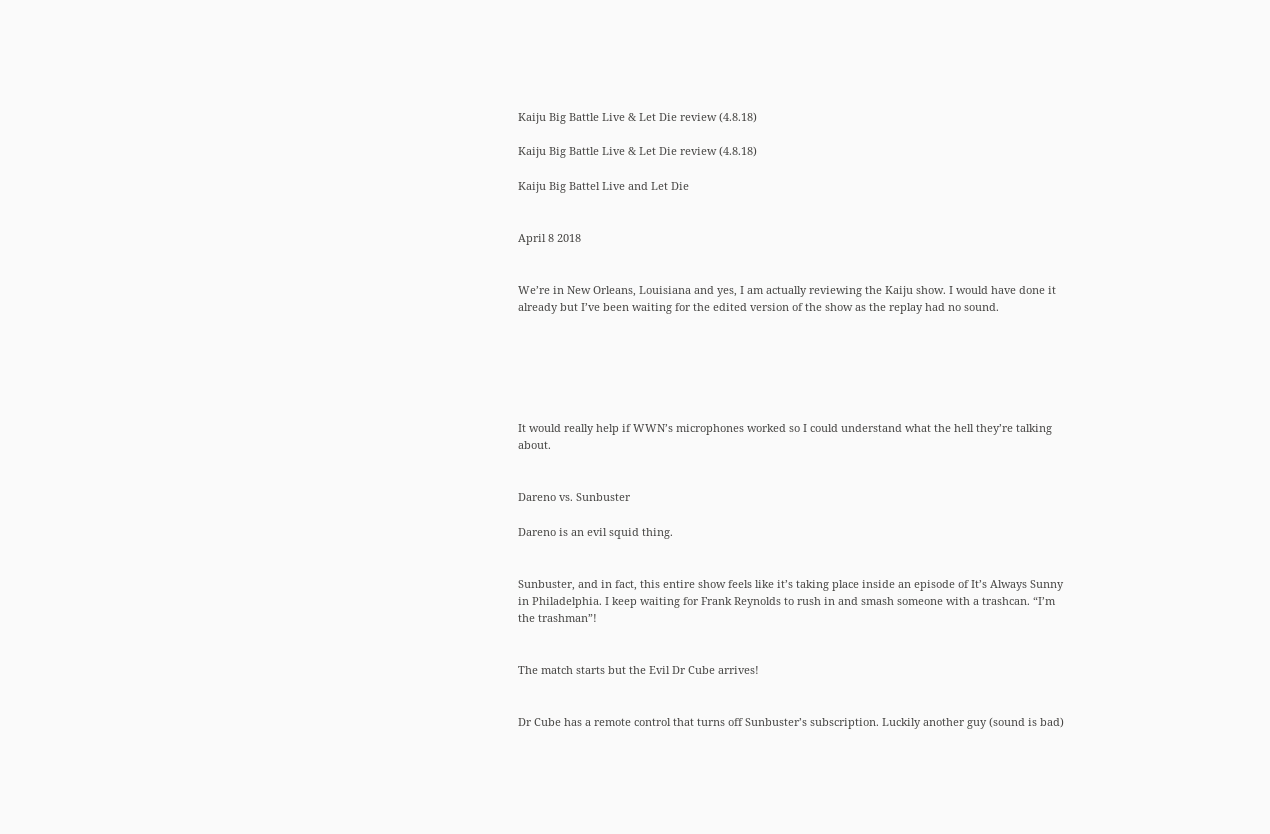Kaiju Big Battle Live & Let Die review (4.8.18)

Kaiju Big Battle Live & Let Die review (4.8.18)

Kaiju Big Battel Live and Let Die


April 8 2018


We’re in New Orleans, Louisiana and yes, I am actually reviewing the Kaiju show. I would have done it already but I’ve been waiting for the edited version of the show as the replay had no sound.






It would really help if WWN’s microphones worked so I could understand what the hell they’re talking about.


Dareno vs. Sunbuster

Dareno is an evil squid thing.


Sunbuster, and in fact, this entire show feels like it’s taking place inside an episode of It’s Always Sunny in Philadelphia. I keep waiting for Frank Reynolds to rush in and smash someone with a trashcan. “I’m the trashman”!


The match starts but the Evil Dr Cube arrives!


Dr Cube has a remote control that turns off Sunbuster’s subscription. Luckily another guy (sound is bad)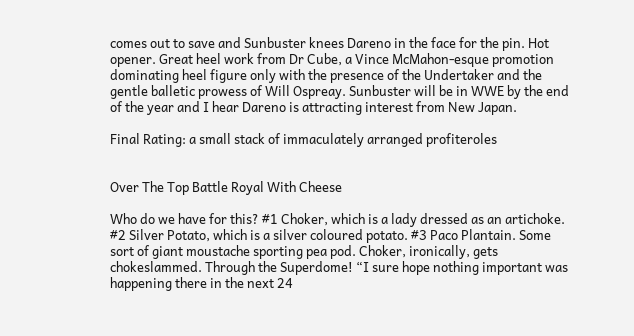comes out to save and Sunbuster knees Dareno in the face for the pin. Hot opener. Great heel work from Dr Cube, a Vince McMahon-esque promotion dominating heel figure only with the presence of the Undertaker and the gentle balletic prowess of Will Ospreay. Sunbuster will be in WWE by the end of the year and I hear Dareno is attracting interest from New Japan.

Final Rating: a small stack of immaculately arranged profiteroles


Over The Top Battle Royal With Cheese

Who do we have for this? #1 Choker, which is a lady dressed as an artichoke. #2 Silver Potato, which is a silver coloured potato. #3 Paco Plantain. Some sort of giant moustache sporting pea pod. Choker, ironically, gets chokeslammed. Through the Superdome! “I sure hope nothing important was happening there in the next 24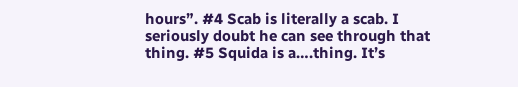hours”. #4 Scab is literally a scab. I seriously doubt he can see through that thing. #5 Squida is a….thing. It’s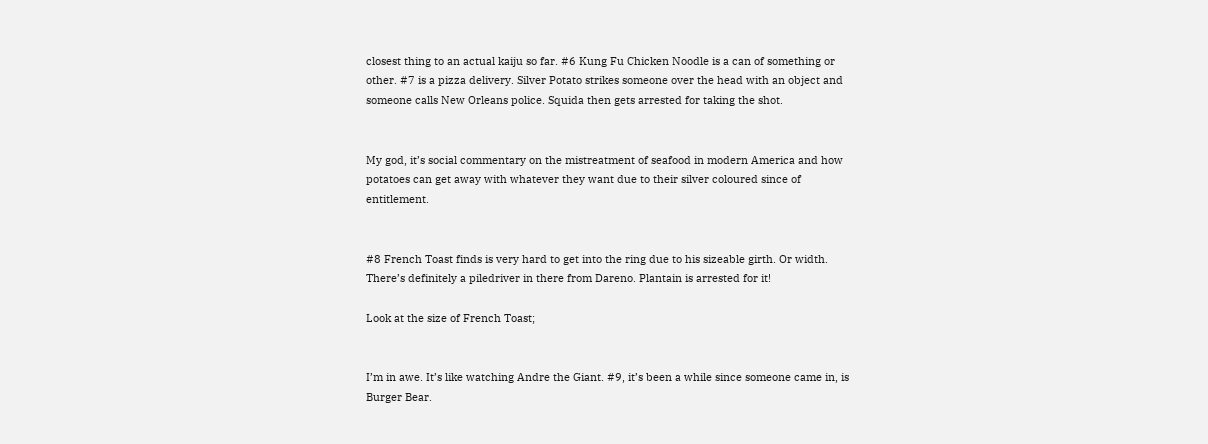closest thing to an actual kaiju so far. #6 Kung Fu Chicken Noodle is a can of something or other. #7 is a pizza delivery. Silver Potato strikes someone over the head with an object and someone calls New Orleans police. Squida then gets arrested for taking the shot.


My god, it’s social commentary on the mistreatment of seafood in modern America and how potatoes can get away with whatever they want due to their silver coloured since of entitlement.


#8 French Toast finds is very hard to get into the ring due to his sizeable girth. Or width. There’s definitely a piledriver in there from Dareno. Plantain is arrested for it!

Look at the size of French Toast;


I’m in awe. It’s like watching Andre the Giant. #9, it’s been a while since someone came in, is Burger Bear.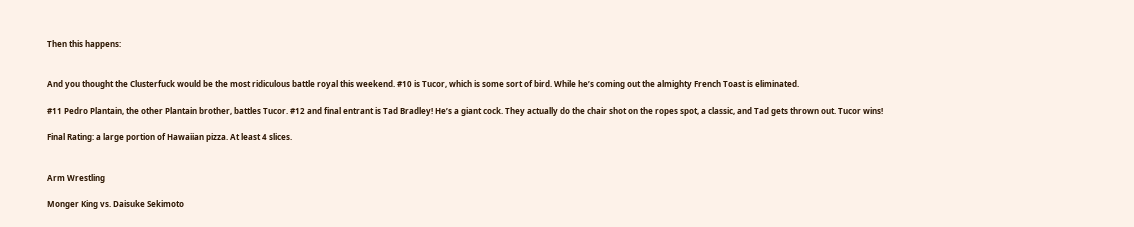Then this happens:


And you thought the Clusterfuck would be the most ridiculous battle royal this weekend. #10 is Tucor, which is some sort of bird. While he’s coming out the almighty French Toast is eliminated.

#11 Pedro Plantain, the other Plantain brother, battles Tucor. #12 and final entrant is Tad Bradley! He’s a giant cock. They actually do the chair shot on the ropes spot, a classic, and Tad gets thrown out. Tucor wins!

Final Rating: a large portion of Hawaiian pizza. At least 4 slices.


Arm Wrestling

Monger King vs. Daisuke Sekimoto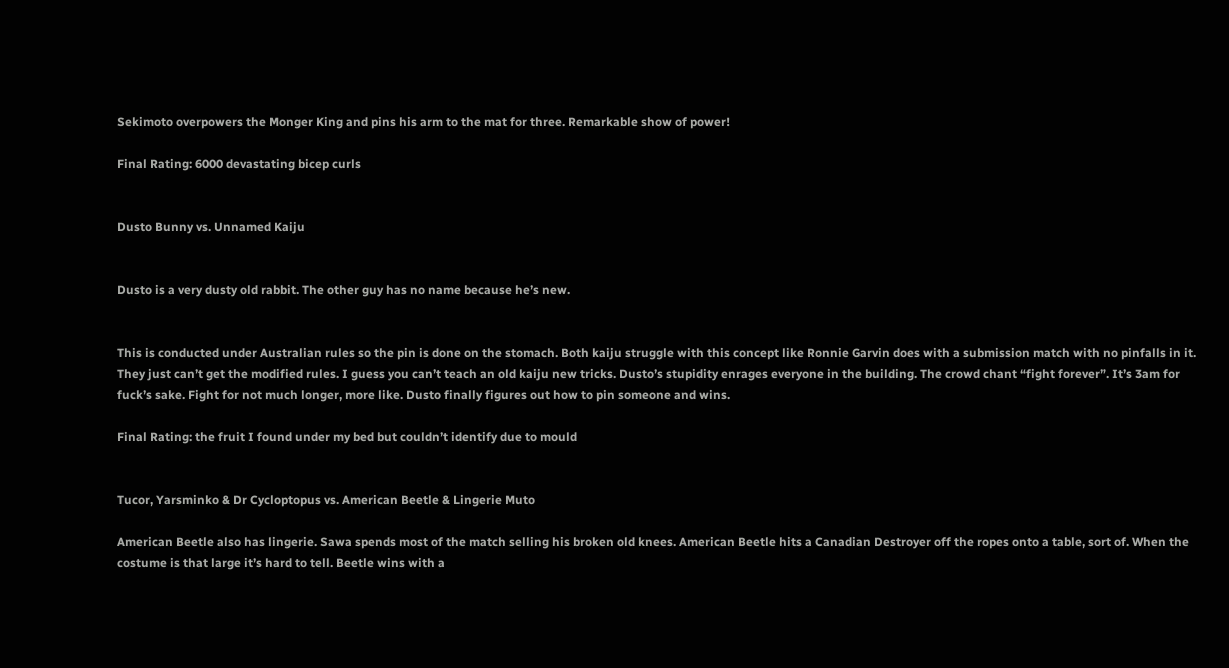Sekimoto overpowers the Monger King and pins his arm to the mat for three. Remarkable show of power!

Final Rating: 6000 devastating bicep curls


Dusto Bunny vs. Unnamed Kaiju


Dusto is a very dusty old rabbit. The other guy has no name because he’s new.


This is conducted under Australian rules so the pin is done on the stomach. Both kaiju struggle with this concept like Ronnie Garvin does with a submission match with no pinfalls in it. They just can’t get the modified rules. I guess you can’t teach an old kaiju new tricks. Dusto’s stupidity enrages everyone in the building. The crowd chant “fight forever”. It’s 3am for fuck’s sake. Fight for not much longer, more like. Dusto finally figures out how to pin someone and wins.

Final Rating: the fruit I found under my bed but couldn’t identify due to mould


Tucor, Yarsminko & Dr Cycloptopus vs. American Beetle & Lingerie Muto

American Beetle also has lingerie. Sawa spends most of the match selling his broken old knees. American Beetle hits a Canadian Destroyer off the ropes onto a table, sort of. When the costume is that large it’s hard to tell. Beetle wins with a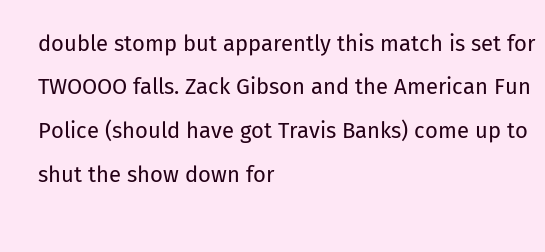double stomp but apparently this match is set for TWOOOO falls. Zack Gibson and the American Fun Police (should have got Travis Banks) come up to shut the show down for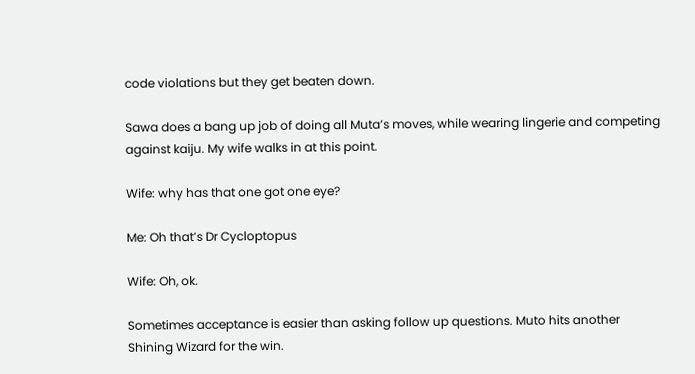code violations but they get beaten down.

Sawa does a bang up job of doing all Muta’s moves, while wearing lingerie and competing against kaiju. My wife walks in at this point.

Wife: why has that one got one eye?

Me: Oh that’s Dr Cycloptopus

Wife: Oh, ok.

Sometimes acceptance is easier than asking follow up questions. Muto hits another Shining Wizard for the win.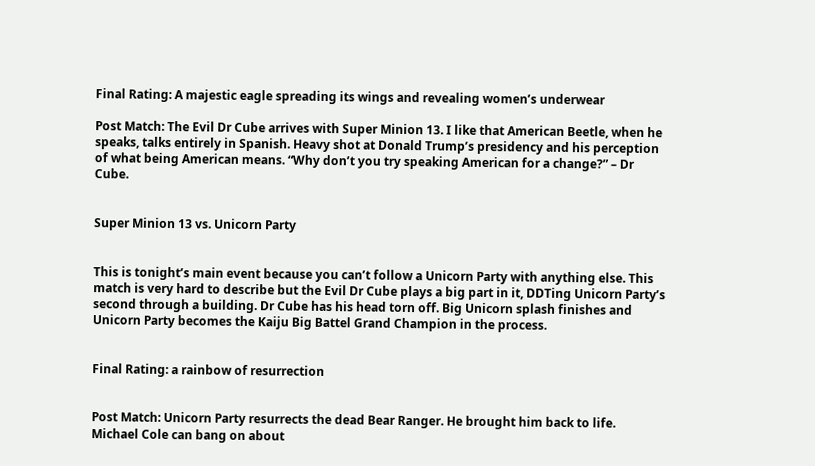Final Rating: A majestic eagle spreading its wings and revealing women’s underwear

Post Match: The Evil Dr Cube arrives with Super Minion 13. I like that American Beetle, when he speaks, talks entirely in Spanish. Heavy shot at Donald Trump’s presidency and his perception of what being American means. “Why don’t you try speaking American for a change?” – Dr Cube.


Super Minion 13 vs. Unicorn Party


This is tonight’s main event because you can’t follow a Unicorn Party with anything else. This match is very hard to describe but the Evil Dr Cube plays a big part in it, DDTing Unicorn Party’s second through a building. Dr Cube has his head torn off. Big Unicorn splash finishes and Unicorn Party becomes the Kaiju Big Battel Grand Champion in the process.


Final Rating: a rainbow of resurrection


Post Match: Unicorn Party resurrects the dead Bear Ranger. He brought him back to life. Michael Cole can bang on about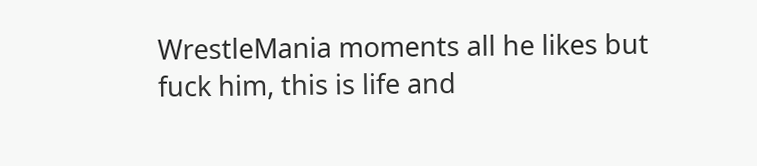WrestleMania moments all he likes but fuck him, this is life and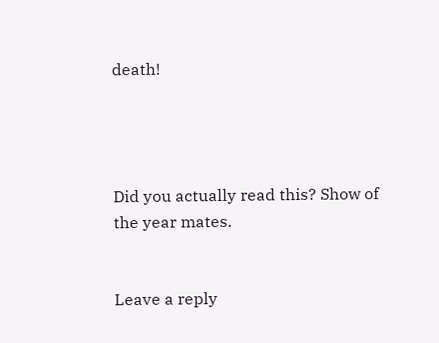death!




Did you actually read this? Show of the year mates.


Leave a reply